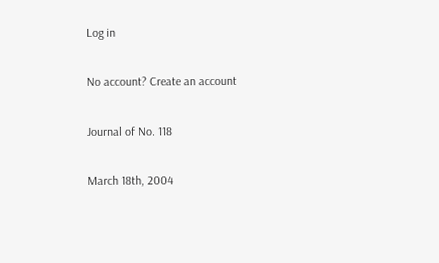Log in

No account? Create an account

Journal of No. 118

March 18th, 2004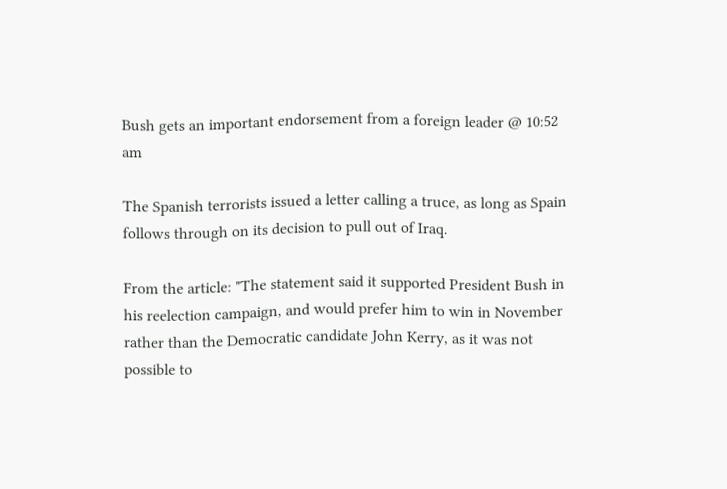Bush gets an important endorsement from a foreign leader @ 10:52 am

The Spanish terrorists issued a letter calling a truce, as long as Spain follows through on its decision to pull out of Iraq.

From the article: "The statement said it supported President Bush in his reelection campaign, and would prefer him to win in November rather than the Democratic candidate John Kerry, as it was not possible to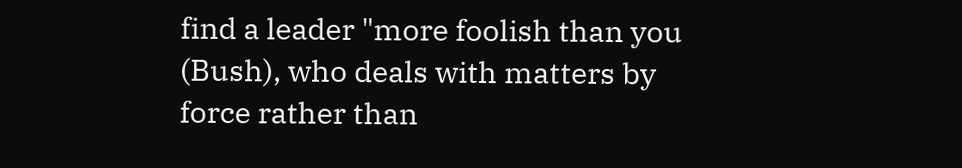find a leader "more foolish than you (Bush), who deals with matters by force rather than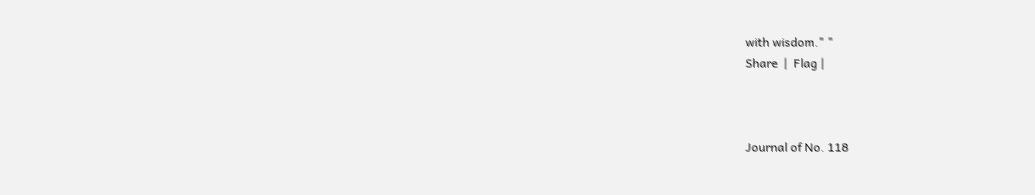with wisdom." "
Share  |  Flag |



Journal of No. 118